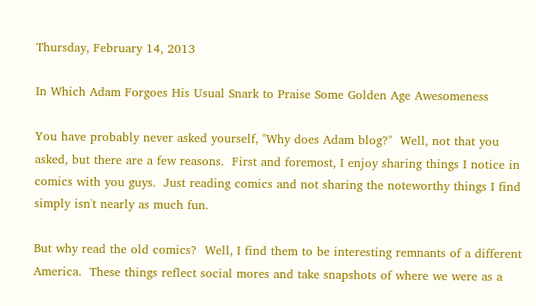Thursday, February 14, 2013

In Which Adam Forgoes His Usual Snark to Praise Some Golden Age Awesomeness

You have probably never asked yourself, "Why does Adam blog?"  Well, not that you asked, but there are a few reasons.  First and foremost, I enjoy sharing things I notice in comics with you guys.  Just reading comics and not sharing the noteworthy things I find simply isn't nearly as much fun.

But why read the old comics?  Well, I find them to be interesting remnants of a different America.  These things reflect social mores and take snapshots of where we were as a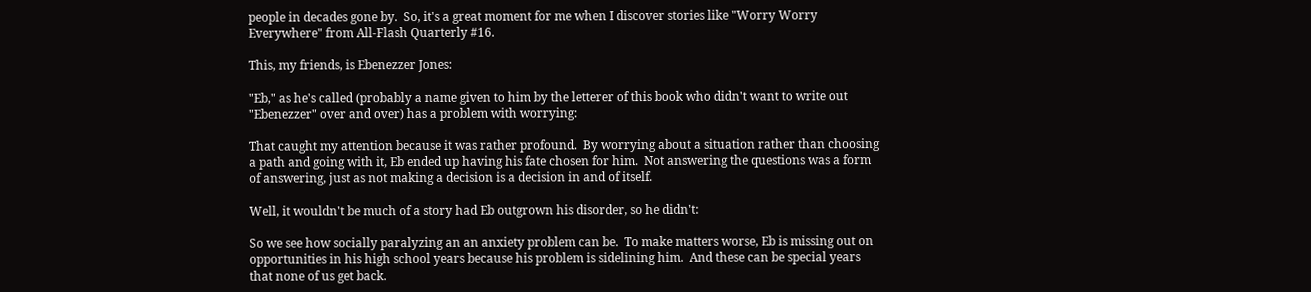people in decades gone by.  So, it's a great moment for me when I discover stories like "Worry Worry Everywhere" from All-Flash Quarterly #16.

This, my friends, is Ebenezzer Jones:

"Eb," as he's called (probably a name given to him by the letterer of this book who didn't want to write out "Ebenezzer" over and over) has a problem with worrying:

That caught my attention because it was rather profound.  By worrying about a situation rather than choosing a path and going with it, Eb ended up having his fate chosen for him.  Not answering the questions was a form of answering, just as not making a decision is a decision in and of itself.

Well, it wouldn't be much of a story had Eb outgrown his disorder, so he didn't:

So we see how socially paralyzing an an anxiety problem can be.  To make matters worse, Eb is missing out on opportunities in his high school years because his problem is sidelining him.  And these can be special years that none of us get back.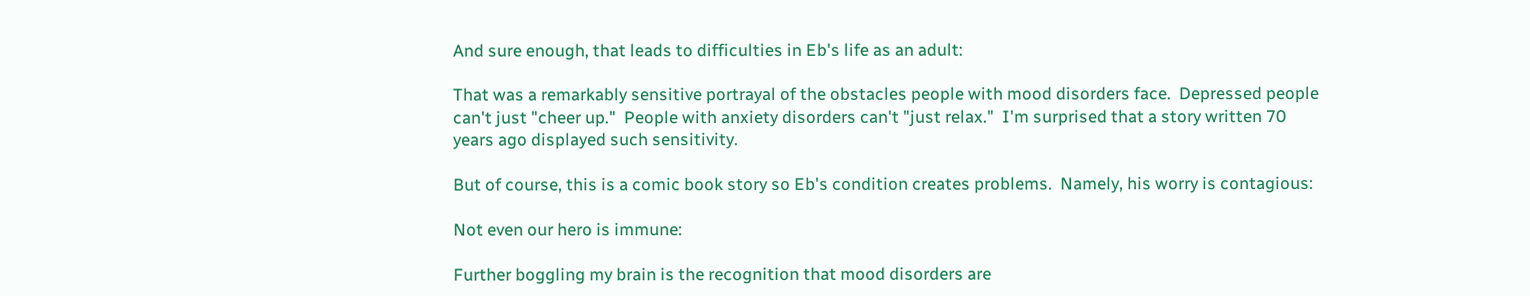And sure enough, that leads to difficulties in Eb's life as an adult:

That was a remarkably sensitive portrayal of the obstacles people with mood disorders face.  Depressed people can't just "cheer up."  People with anxiety disorders can't "just relax."  I'm surprised that a story written 70 years ago displayed such sensitivity.

But of course, this is a comic book story so Eb's condition creates problems.  Namely, his worry is contagious:

Not even our hero is immune:

Further boggling my brain is the recognition that mood disorders are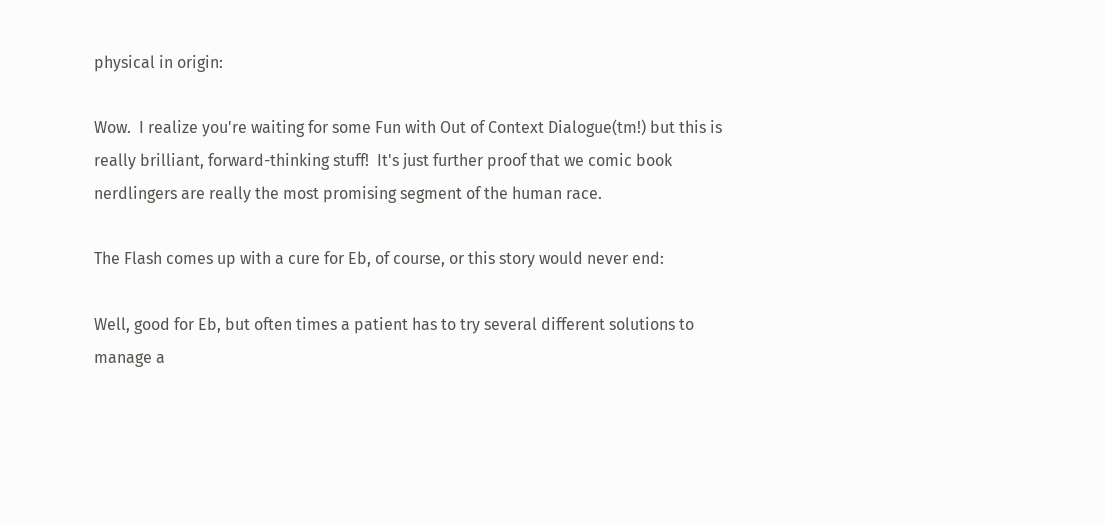physical in origin:

Wow.  I realize you're waiting for some Fun with Out of Context Dialogue(tm!) but this is really brilliant, forward-thinking stuff!  It's just further proof that we comic book nerdlingers are really the most promising segment of the human race.

The Flash comes up with a cure for Eb, of course, or this story would never end:

Well, good for Eb, but often times a patient has to try several different solutions to manage a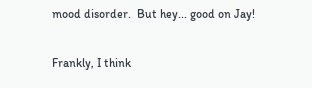mood disorder.  But hey... good on Jay!

Frankly, I think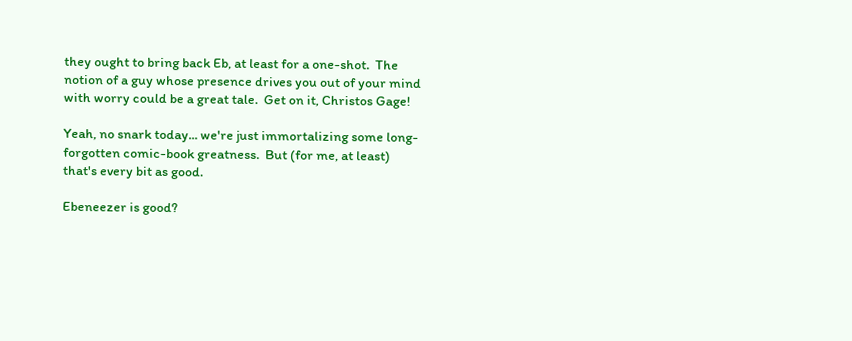they ought to bring back Eb, at least for a one-shot.  The notion of a guy whose presence drives you out of your mind with worry could be a great tale.  Get on it, Christos Gage!

Yeah, no snark today... we're just immortalizing some long-forgotten comic-book greatness.  But (for me, at least) that's every bit as good.

Ebeneezer is good?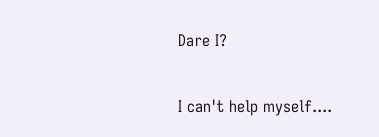Dare I?

I can't help myself....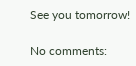See you tomorrow!

No comments: